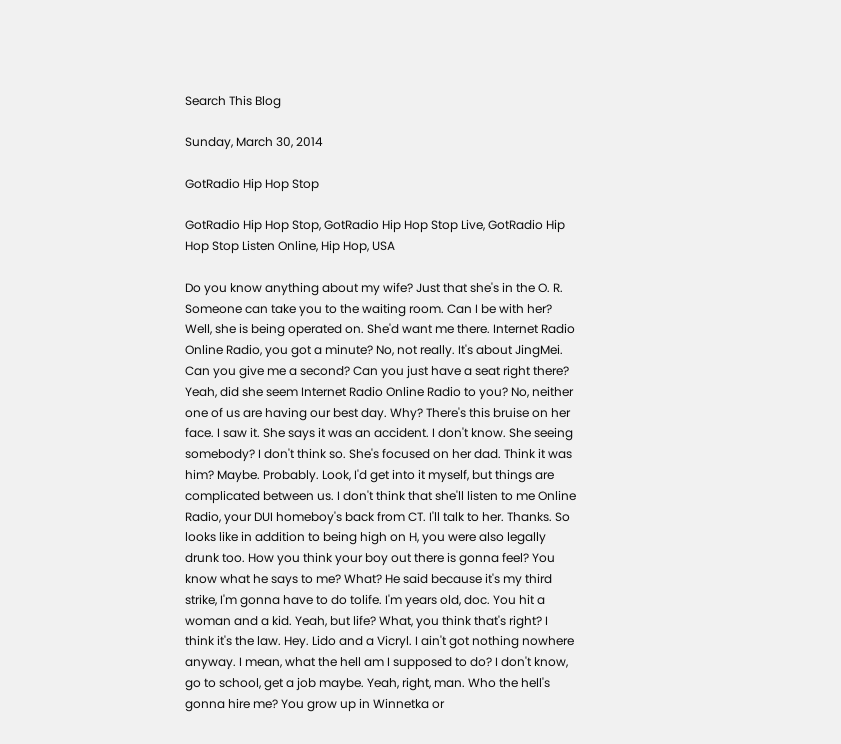Search This Blog

Sunday, March 30, 2014

GotRadio Hip Hop Stop

GotRadio Hip Hop Stop, GotRadio Hip Hop Stop Live, GotRadio Hip Hop Stop Listen Online, Hip Hop, USA

Do you know anything about my wife? Just that she's in the O. R. Someone can take you to the waiting room. Can I be with her? Well, she is being operated on. She'd want me there. Internet Radio Online Radio, you got a minute? No, not really. It's about JingMei. Can you give me a second? Can you just have a seat right there? Yeah, did she seem Internet Radio Online Radio to you? No, neither one of us are having our best day. Why? There's this bruise on her face. I saw it. She says it was an accident. I don't know. She seeing somebody? I don't think so. She's focused on her dad. Think it was him? Maybe. Probably. Look, I'd get into it myself, but things are complicated between us. I don't think that she'll listen to me Online Radio, your DUI homeboy's back from CT. I'll talk to her. Thanks. So looks like in addition to being high on H, you were also legally drunk too. How you think your boy out there is gonna feel? You know what he says to me? What? He said because it's my third strike, I'm gonna have to do tolife. I'm years old, doc. You hit a woman and a kid. Yeah, but life? What, you think that's right? I think it's the law. Hey. Lido and a Vicryl. I ain't got nothing nowhere anyway. I mean, what the hell am I supposed to do? I don't know, go to school, get a job maybe. Yeah, right, man. Who the hell's gonna hire me? You grow up in Winnetka or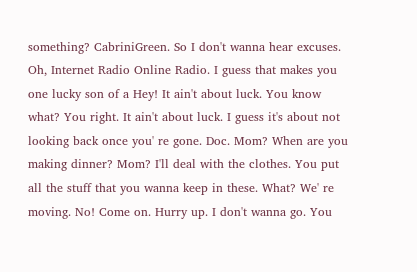something? CabriniGreen. So I don't wanna hear excuses. Oh, Internet Radio Online Radio. I guess that makes you one lucky son of a Hey! It ain't about luck. You know what? You right. It ain't about luck. I guess it's about not looking back once you' re gone. Doc. Mom? When are you making dinner? Mom? I'll deal with the clothes. You put all the stuff that you wanna keep in these. What? We' re moving. No! Come on. Hurry up. I don't wanna go. You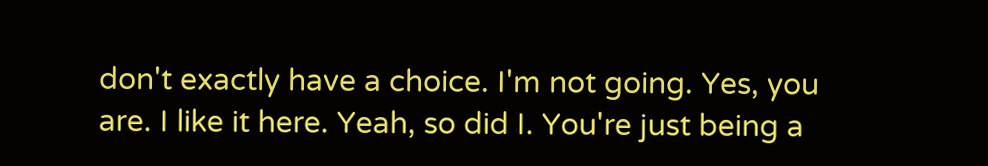don't exactly have a choice. I'm not going. Yes, you are. I like it here. Yeah, so did I. You're just being a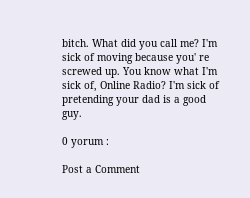bitch. What did you call me? I'm sick of moving because you' re screwed up. You know what I'm sick of, Online Radio? I'm sick of pretending your dad is a good guy.

0 yorum :

Post a Comment